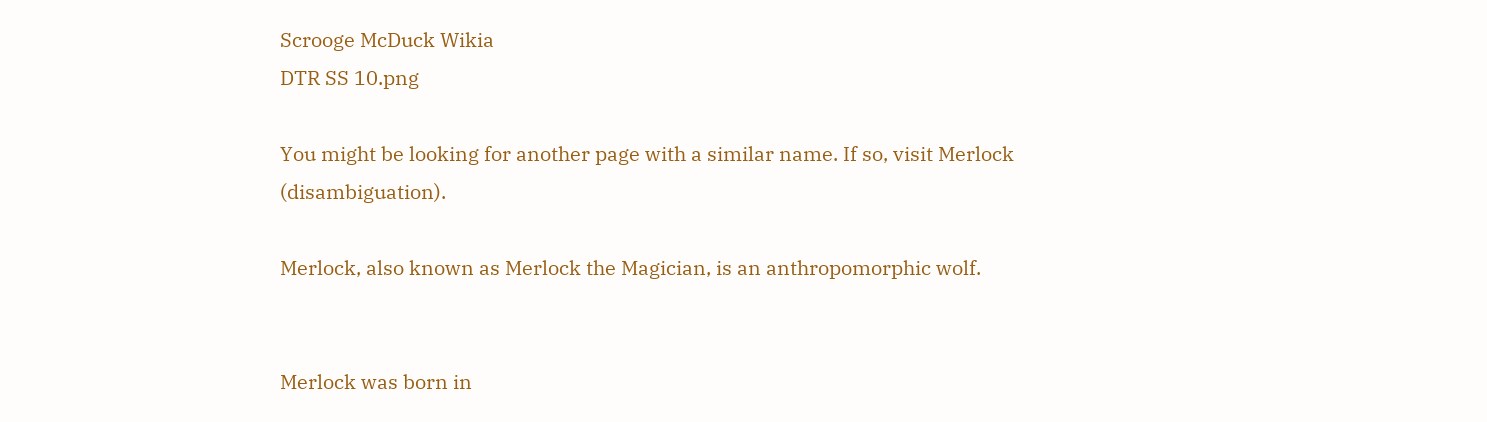Scrooge McDuck Wikia
DTR SS 10.png

You might be looking for another page with a similar name. If so, visit Merlock (disambiguation).

Merlock, also known as Merlock the Magician, is an anthropomorphic wolf.


Merlock was born in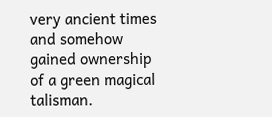very ancient times and somehow gained ownership of a green magical talisman.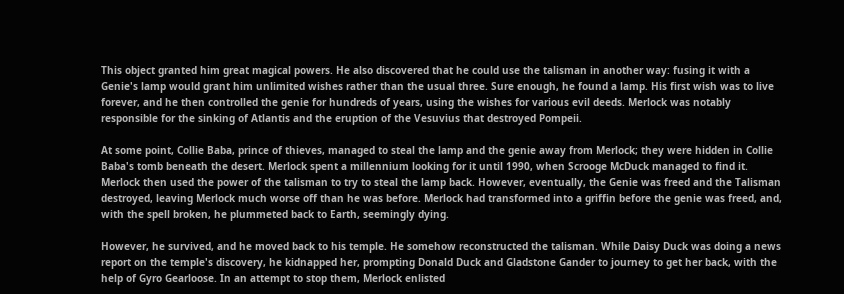This object granted him great magical powers. He also discovered that he could use the talisman in another way: fusing it with a Genie's lamp would grant him unlimited wishes rather than the usual three. Sure enough, he found a lamp. His first wish was to live forever, and he then controlled the genie for hundreds of years, using the wishes for various evil deeds. Merlock was notably responsible for the sinking of Atlantis and the eruption of the Vesuvius that destroyed Pompeii.

At some point, Collie Baba, prince of thieves, managed to steal the lamp and the genie away from Merlock; they were hidden in Collie Baba's tomb beneath the desert. Merlock spent a millennium looking for it until 1990, when Scrooge McDuck managed to find it. Merlock then used the power of the talisman to try to steal the lamp back. However, eventually, the Genie was freed and the Talisman destroyed, leaving Merlock much worse off than he was before. Merlock had transformed into a griffin before the genie was freed, and, with the spell broken, he plummeted back to Earth, seemingly dying.

However, he survived, and he moved back to his temple. He somehow reconstructed the talisman. While Daisy Duck was doing a news report on the temple's discovery, he kidnapped her, prompting Donald Duck and Gladstone Gander to journey to get her back, with the help of Gyro Gearloose. In an attempt to stop them, Merlock enlisted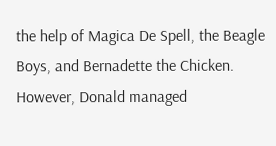the help of Magica De Spell, the Beagle Boys, and Bernadette the Chicken. However, Donald managed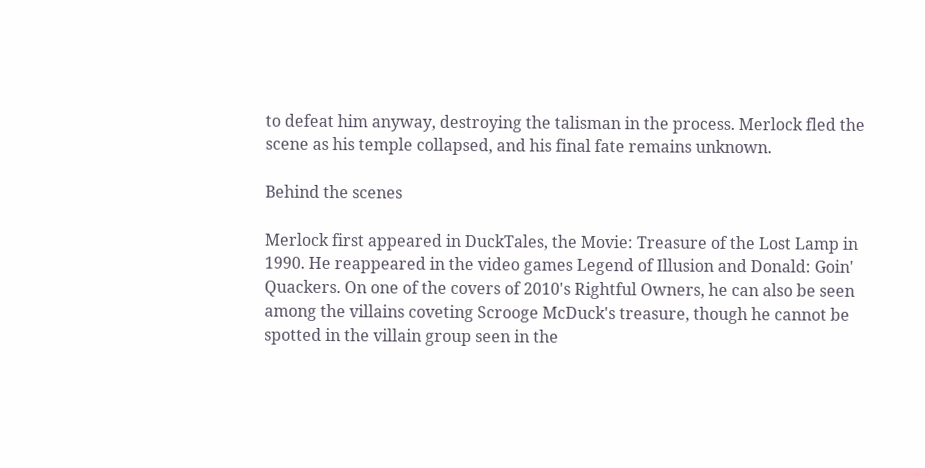to defeat him anyway, destroying the talisman in the process. Merlock fled the scene as his temple collapsed, and his final fate remains unknown.

Behind the scenes

Merlock first appeared in DuckTales, the Movie: Treasure of the Lost Lamp in 1990. He reappeared in the video games Legend of Illusion and Donald: Goin' Quackers. On one of the covers of 2010's Rightful Owners, he can also be seen among the villains coveting Scrooge McDuck's treasure, though he cannot be spotted in the villain group seen in the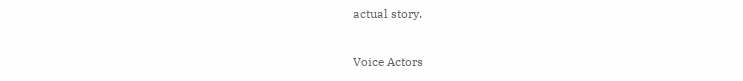actual story.

Voice Actors